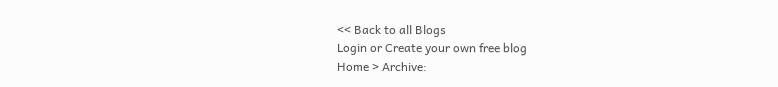<< Back to all Blogs
Login or Create your own free blog
Home > Archive: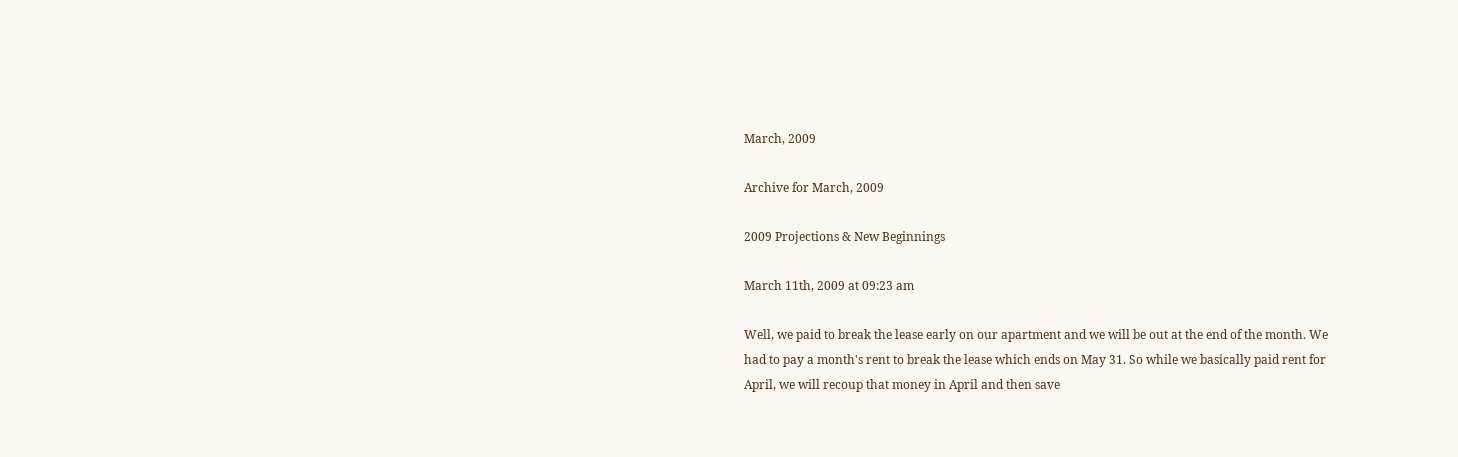March, 2009

Archive for March, 2009

2009 Projections & New Beginnings

March 11th, 2009 at 09:23 am

Well, we paid to break the lease early on our apartment and we will be out at the end of the month. We had to pay a month's rent to break the lease which ends on May 31. So while we basically paid rent for April, we will recoup that money in April and then save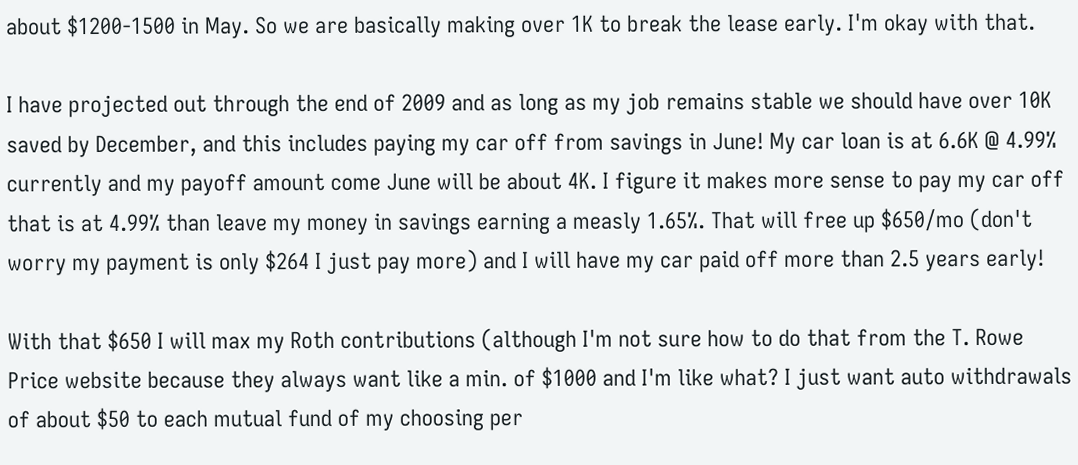about $1200-1500 in May. So we are basically making over 1K to break the lease early. I'm okay with that.

I have projected out through the end of 2009 and as long as my job remains stable we should have over 10K saved by December, and this includes paying my car off from savings in June! My car loan is at 6.6K @ 4.99% currently and my payoff amount come June will be about 4K. I figure it makes more sense to pay my car off that is at 4.99% than leave my money in savings earning a measly 1.65%. That will free up $650/mo (don't worry my payment is only $264 I just pay more) and I will have my car paid off more than 2.5 years early!

With that $650 I will max my Roth contributions (although I'm not sure how to do that from the T. Rowe Price website because they always want like a min. of $1000 and I'm like what? I just want auto withdrawals of about $50 to each mutual fund of my choosing per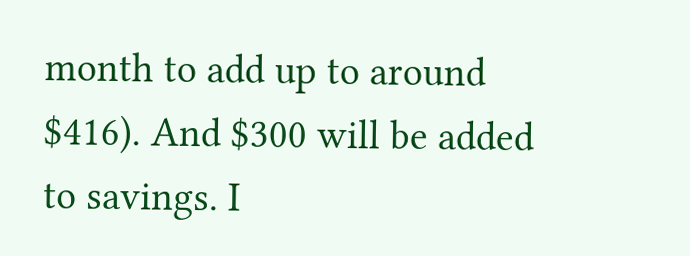month to add up to around $416). And $300 will be added to savings. I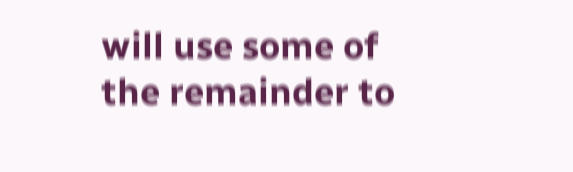will use some of the remainder to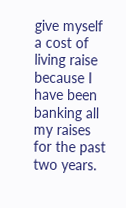give myself a cost of living raise because I have been banking all my raises for the past two years.